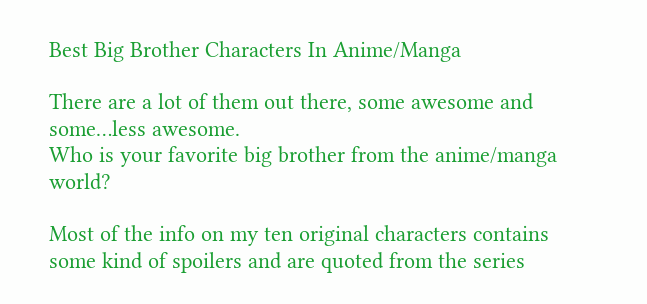Best Big Brother Characters In Anime/Manga

There are a lot of them out there, some awesome and some…less awesome.
Who is your favorite big brother from the anime/manga world?

Most of the info on my ten original characters contains some kind of spoilers and are quoted from the series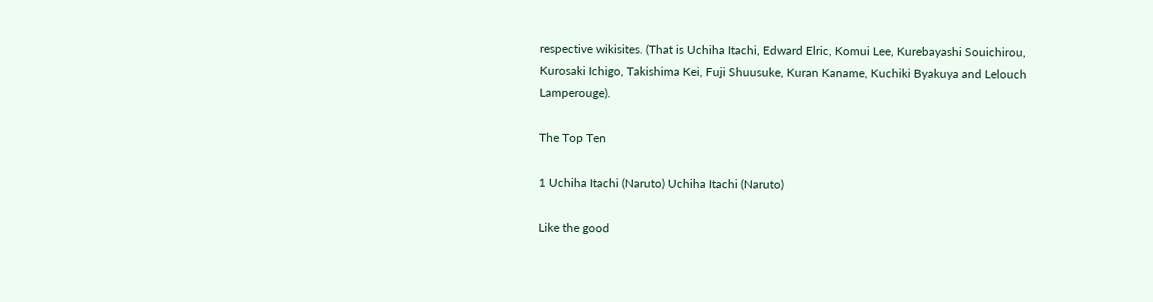respective wikisites. (That is Uchiha Itachi, Edward Elric, Komui Lee, Kurebayashi Souichirou, Kurosaki Ichigo, Takishima Kei, Fuji Shuusuke, Kuran Kaname, Kuchiki Byakuya and Lelouch Lamperouge).

The Top Ten

1 Uchiha Itachi (Naruto) Uchiha Itachi (Naruto)

Like the good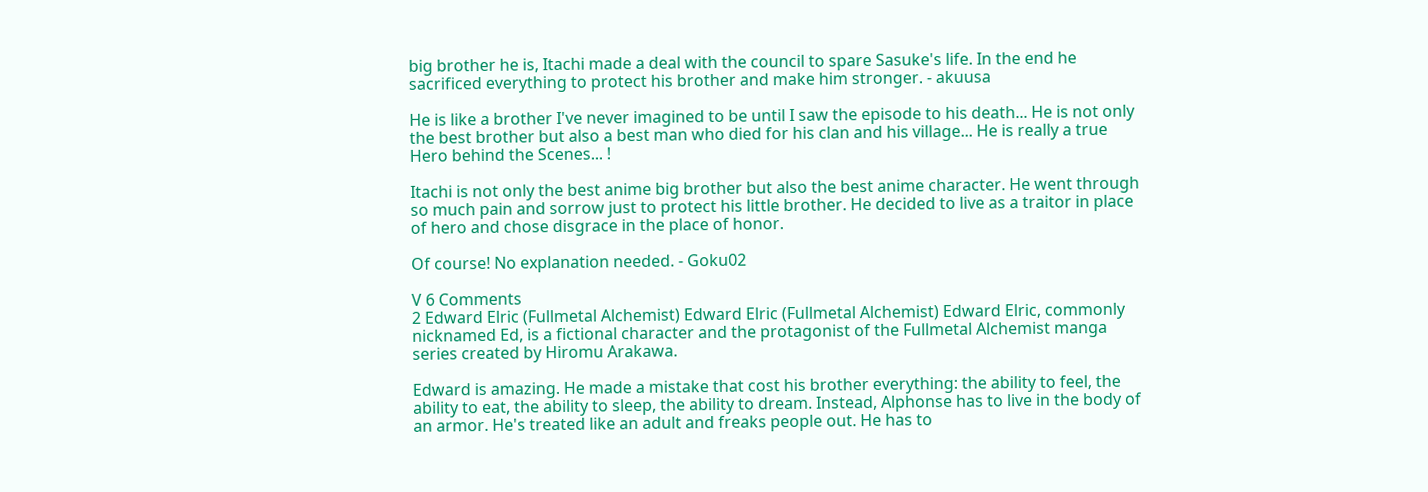big brother he is, Itachi made a deal with the council to spare Sasuke's life. In the end he sacrificed everything to protect his brother and make him stronger. - akuusa

He is like a brother I've never imagined to be until I saw the episode to his death... He is not only the best brother but also a best man who died for his clan and his village... He is really a true Hero behind the Scenes... !

Itachi is not only the best anime big brother but also the best anime character. He went through so much pain and sorrow just to protect his little brother. He decided to live as a traitor in place of hero and chose disgrace in the place of honor.

Of course! No explanation needed. - Goku02

V 6 Comments
2 Edward Elric (Fullmetal Alchemist) Edward Elric (Fullmetal Alchemist) Edward Elric, commonly nicknamed Ed, is a fictional character and the protagonist of the Fullmetal Alchemist manga series created by Hiromu Arakawa.

Edward is amazing. He made a mistake that cost his brother everything: the ability to feel, the ability to eat, the ability to sleep, the ability to dream. Instead, Alphonse has to live in the body of an armor. He's treated like an adult and freaks people out. He has to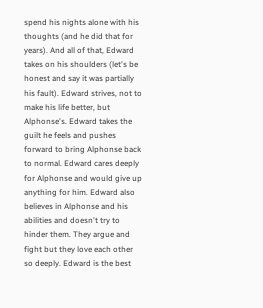spend his nights alone with his thoughts (and he did that for years). And all of that, Edward takes on his shoulders (let's be honest and say it was partially his fault). Edward strives, not to make his life better, but Alphonse's. Edward takes the guilt he feels and pushes forward to bring Alphonse back to normal. Edward cares deeply for Alphonse and would give up anything for him. Edward also believes in Alphonse and his abilities and doesn't try to hinder them. They argue and fight but they love each other so deeply. Edward is the best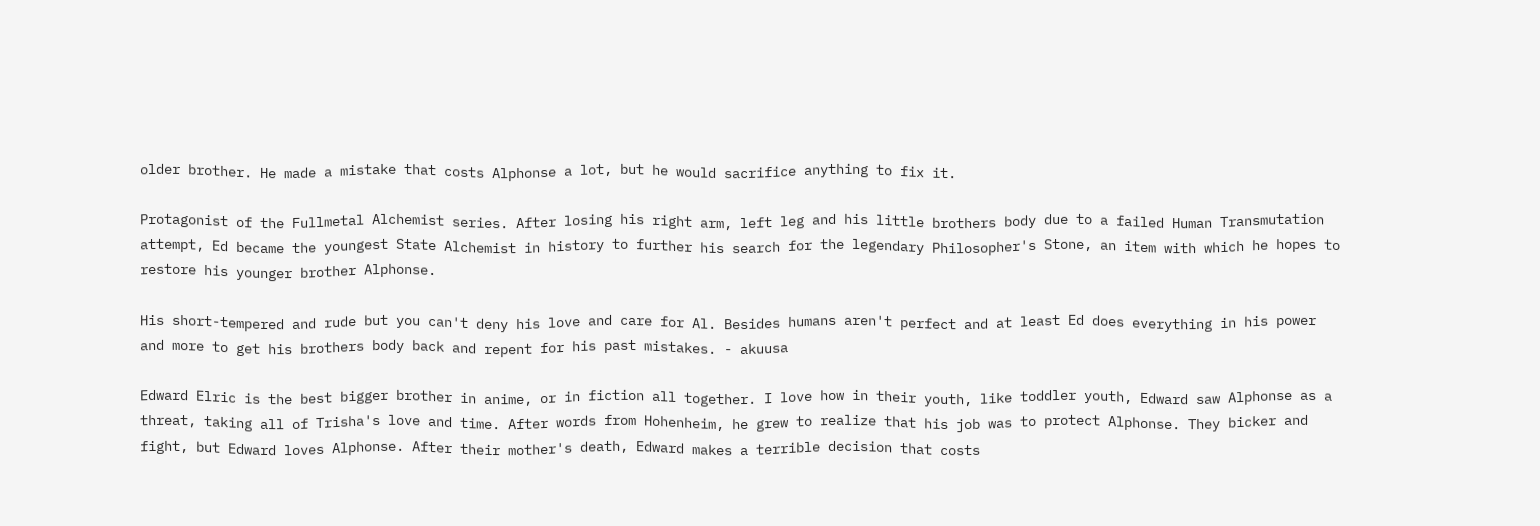older brother. He made a mistake that costs Alphonse a lot, but he would sacrifice anything to fix it.

Protagonist of the Fullmetal Alchemist series. After losing his right arm, left leg and his little brothers body due to a failed Human Transmutation attempt, Ed became the youngest State Alchemist in history to further his search for the legendary Philosopher's Stone, an item with which he hopes to restore his younger brother Alphonse.

His short-tempered and rude but you can't deny his love and care for Al. Besides humans aren't perfect and at least Ed does everything in his power and more to get his brothers body back and repent for his past mistakes. - akuusa

Edward Elric is the best bigger brother in anime, or in fiction all together. I love how in their youth, like toddler youth, Edward saw Alphonse as a threat, taking all of Trisha's love and time. After words from Hohenheim, he grew to realize that his job was to protect Alphonse. They bicker and fight, but Edward loves Alphonse. After their mother's death, Edward makes a terrible decision that costs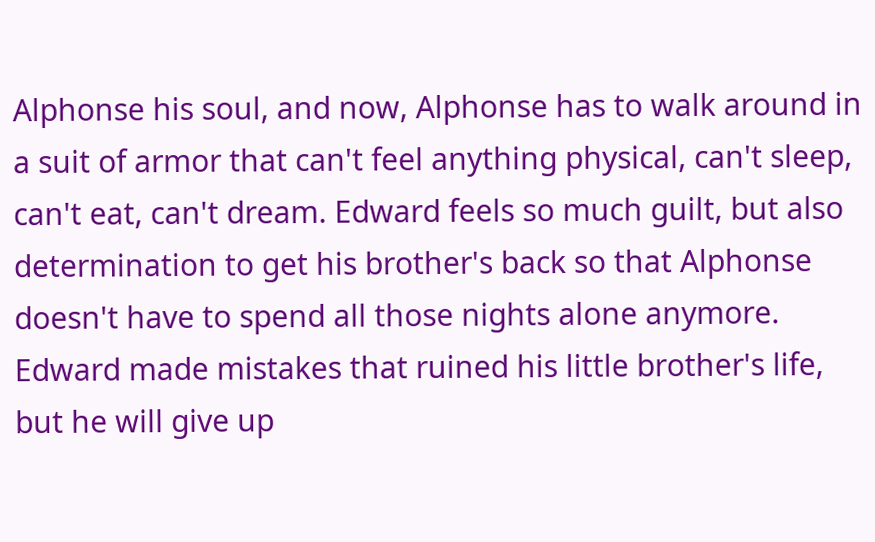Alphonse his soul, and now, Alphonse has to walk around in a suit of armor that can't feel anything physical, can't sleep, can't eat, can't dream. Edward feels so much guilt, but also determination to get his brother's back so that Alphonse doesn't have to spend all those nights alone anymore. Edward made mistakes that ruined his little brother's life, but he will give up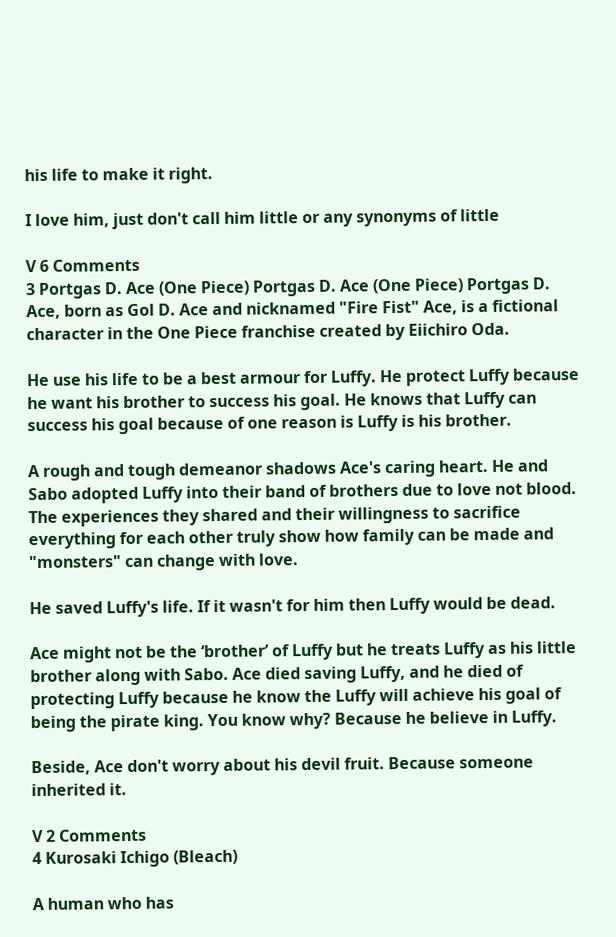his life to make it right.

I love him, just don't call him little or any synonyms of little

V 6 Comments
3 Portgas D. Ace (One Piece) Portgas D. Ace (One Piece) Portgas D. Ace, born as Gol D. Ace and nicknamed "Fire Fist" Ace, is a fictional character in the One Piece franchise created by Eiichiro Oda.

He use his life to be a best armour for Luffy. He protect Luffy because he want his brother to success his goal. He knows that Luffy can success his goal because of one reason is Luffy is his brother.

A rough and tough demeanor shadows Ace's caring heart. He and Sabo adopted Luffy into their band of brothers due to love not blood. The experiences they shared and their willingness to sacrifice everything for each other truly show how family can be made and "monsters" can change with love.

He saved Luffy's life. If it wasn't for him then Luffy would be dead.

Ace might not be the ‘brother’ of Luffy but he treats Luffy as his little brother along with Sabo. Ace died saving Luffy, and he died of protecting Luffy because he know the Luffy will achieve his goal of being the pirate king. You know why? Because he believe in Luffy.

Beside, Ace don't worry about his devil fruit. Because someone inherited it.

V 2 Comments
4 Kurosaki Ichigo (Bleach)

A human who has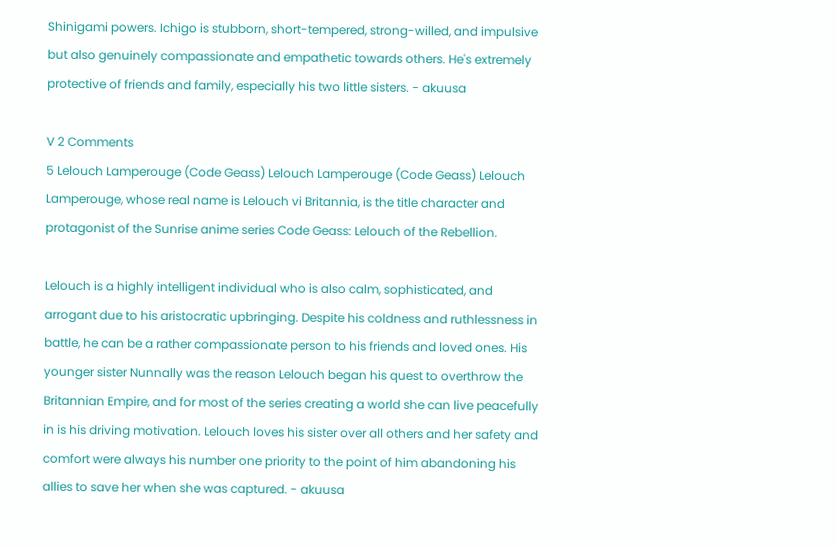Shinigami powers. Ichigo is stubborn, short-tempered, strong-willed, and impulsive but also genuinely compassionate and empathetic towards others. He's extremely protective of friends and family, especially his two little sisters. - akuusa

V 2 Comments
5 Lelouch Lamperouge (Code Geass) Lelouch Lamperouge (Code Geass) Lelouch Lamperouge, whose real name is Lelouch vi Britannia, is the title character and protagonist of the Sunrise anime series Code Geass: Lelouch of the Rebellion.

Lelouch is a highly intelligent individual who is also calm, sophisticated, and arrogant due to his aristocratic upbringing. Despite his coldness and ruthlessness in battle, he can be a rather compassionate person to his friends and loved ones. His younger sister Nunnally was the reason Lelouch began his quest to overthrow the Britannian Empire, and for most of the series creating a world she can live peacefully in is his driving motivation. Lelouch loves his sister over all others and her safety and comfort were always his number one priority to the point of him abandoning his allies to save her when she was captured. - akuusa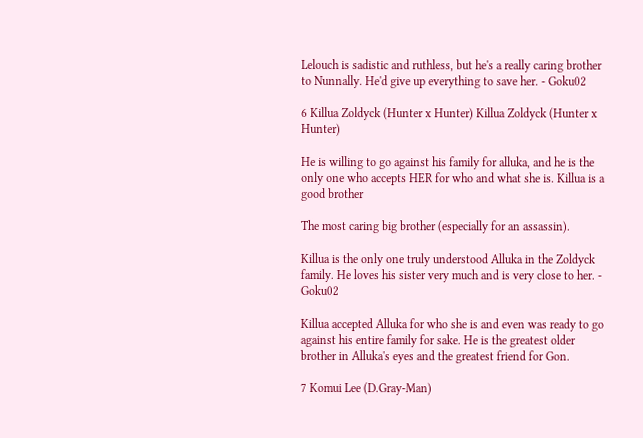Lelouch is sadistic and ruthless, but he's a really caring brother to Nunnally. He'd give up everything to save her. - Goku02

6 Killua Zoldyck (Hunter x Hunter) Killua Zoldyck (Hunter x Hunter)

He is willing to go against his family for alluka, and he is the only one who accepts HER for who and what she is. Killua is a good brother

The most caring big brother (especially for an assassin).

Killua is the only one truly understood Alluka in the Zoldyck family. He loves his sister very much and is very close to her. - Goku02

Killua accepted Alluka for who she is and even was ready to go against his entire family for sake. He is the greatest older brother in Alluka's eyes and the greatest friend for Gon.

7 Komui Lee (D.Gray-Man)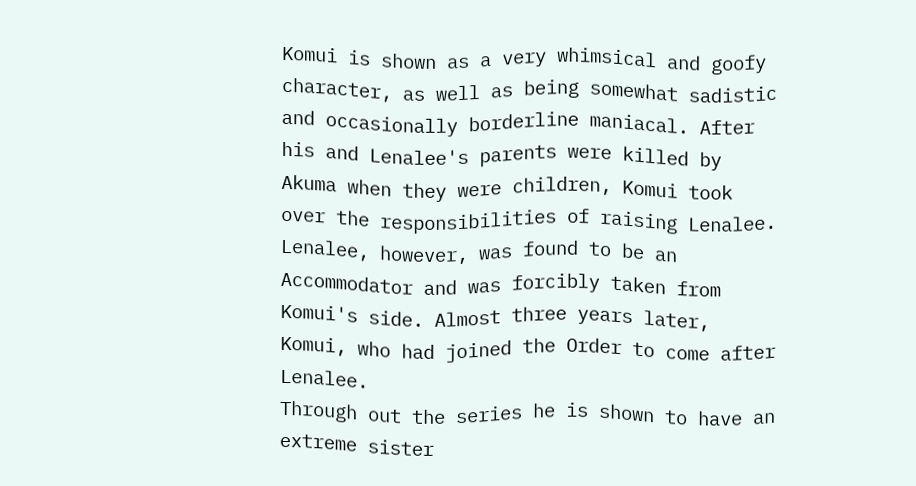Komui is shown as a very whimsical and goofy character, as well as being somewhat sadistic and occasionally borderline maniacal. After his and Lenalee's parents were killed by Akuma when they were children, Komui took over the responsibilities of raising Lenalee. Lenalee, however, was found to be an Accommodator and was forcibly taken from Komui's side. Almost three years later, Komui, who had joined the Order to come after Lenalee.
Through out the series he is shown to have an extreme sister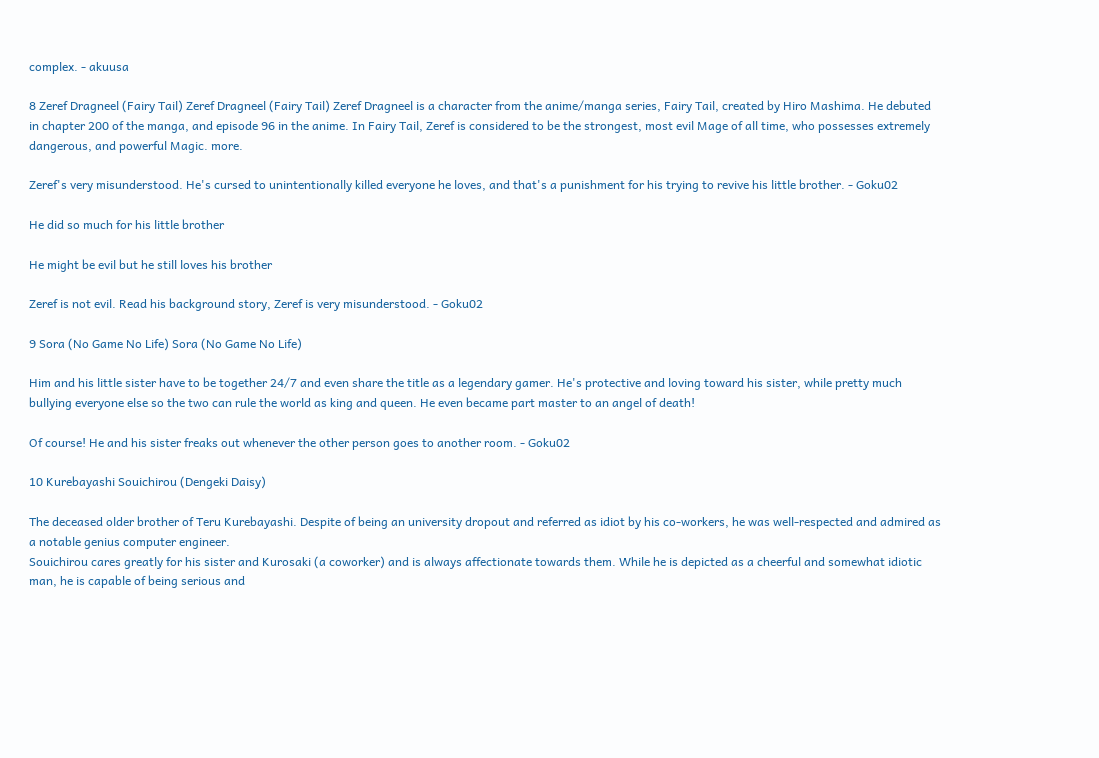complex. - akuusa

8 Zeref Dragneel (Fairy Tail) Zeref Dragneel (Fairy Tail) Zeref Dragneel is a character from the anime/manga series, Fairy Tail, created by Hiro Mashima. He debuted in chapter 200 of the manga, and episode 96 in the anime. In Fairy Tail, Zeref is considered to be the strongest, most evil Mage of all time, who possesses extremely dangerous, and powerful Magic. more.

Zeref's very misunderstood. He's cursed to unintentionally killed everyone he loves, and that's a punishment for his trying to revive his little brother. - Goku02

He did so much for his little brother

He might be evil but he still loves his brother

Zeref is not evil. Read his background story, Zeref is very misunderstood. - Goku02

9 Sora (No Game No Life) Sora (No Game No Life)

Him and his little sister have to be together 24/7 and even share the title as a legendary gamer. He's protective and loving toward his sister, while pretty much bullying everyone else so the two can rule the world as king and queen. He even became part master to an angel of death!

Of course! He and his sister freaks out whenever the other person goes to another room. - Goku02

10 Kurebayashi Souichirou (Dengeki Daisy)

The deceased older brother of Teru Kurebayashi. Despite of being an university dropout and referred as idiot by his co-workers, he was well-respected and admired as a notable genius computer engineer.
Souichirou cares greatly for his sister and Kurosaki (a coworker) and is always affectionate towards them. While he is depicted as a cheerful and somewhat idiotic man, he is capable of being serious and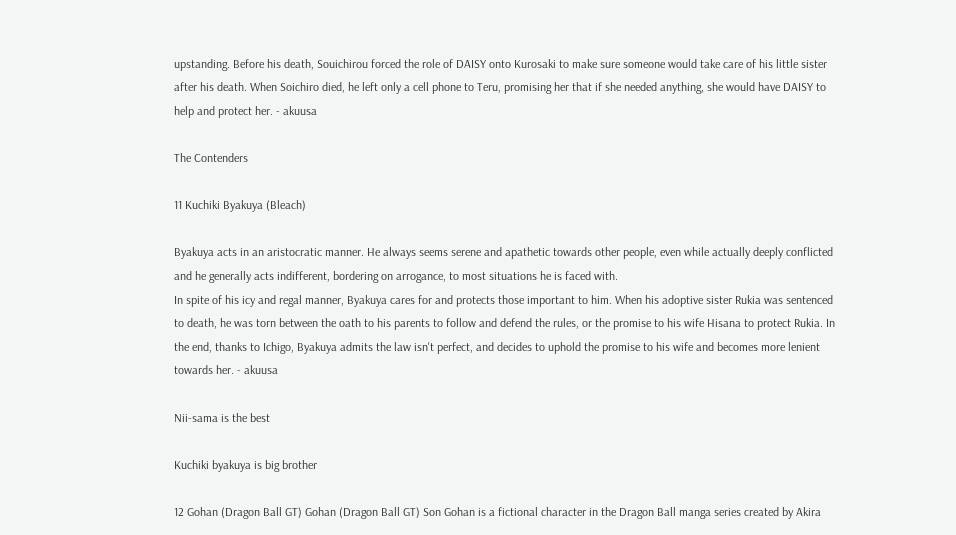upstanding. Before his death, Souichirou forced the role of DAISY onto Kurosaki to make sure someone would take care of his little sister after his death. When Soichiro died, he left only a cell phone to Teru, promising her that if she needed anything, she would have DAISY to help and protect her. - akuusa

The Contenders

11 Kuchiki Byakuya (Bleach)

Byakuya acts in an aristocratic manner. He always seems serene and apathetic towards other people, even while actually deeply conflicted and he generally acts indifferent, bordering on arrogance, to most situations he is faced with.
In spite of his icy and regal manner, Byakuya cares for and protects those important to him. When his adoptive sister Rukia was sentenced to death, he was torn between the oath to his parents to follow and defend the rules, or the promise to his wife Hisana to protect Rukia. In the end, thanks to Ichigo, Byakuya admits the law isn't perfect, and decides to uphold the promise to his wife and becomes more lenient towards her. - akuusa

Nii-sama is the best

Kuchiki byakuya is big brother

12 Gohan (Dragon Ball GT) Gohan (Dragon Ball GT) Son Gohan is a fictional character in the Dragon Ball manga series created by Akira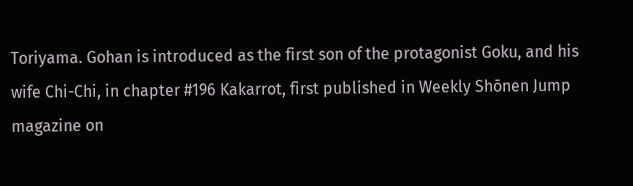Toriyama. Gohan is introduced as the first son of the protagonist Goku, and his wife Chi-Chi, in chapter #196 Kakarrot, first published in Weekly Shōnen Jump magazine on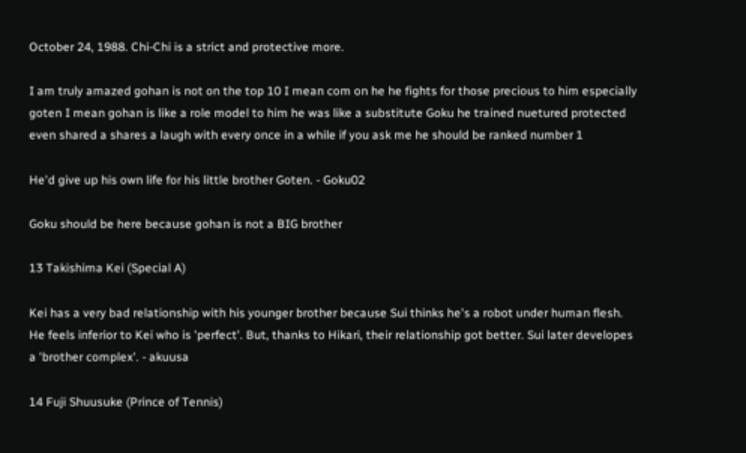October 24, 1988. Chi-Chi is a strict and protective more.

I am truly amazed gohan is not on the top 10 I mean com on he he fights for those precious to him especially goten I mean gohan is like a role model to him he was like a substitute Goku he trained nuetured protected even shared a shares a laugh with every once in a while if you ask me he should be ranked number 1

He'd give up his own life for his little brother Goten. - Goku02

Goku should be here because gohan is not a BIG brother

13 Takishima Kei (Special A)

Kei has a very bad relationship with his younger brother because Sui thinks he's a robot under human flesh. He feels inferior to Kei who is 'perfect'. But, thanks to Hikari, their relationship got better. Sui later developes a 'brother complex'. - akuusa

14 Fuji Shuusuke (Prince of Tennis)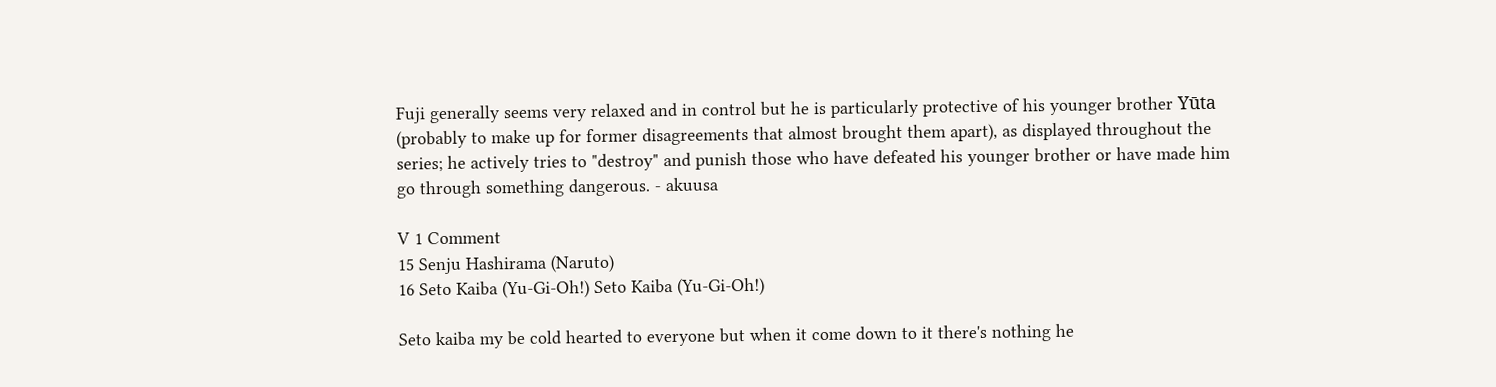Fuji generally seems very relaxed and in control but he is particularly protective of his younger brother Yūta (probably to make up for former disagreements that almost brought them apart), as displayed throughout the series; he actively tries to "destroy" and punish those who have defeated his younger brother or have made him go through something dangerous. - akuusa

V 1 Comment
15 Senju Hashirama (Naruto)
16 Seto Kaiba (Yu-Gi-Oh!) Seto Kaiba (Yu-Gi-Oh!)

Seto kaiba my be cold hearted to everyone but when it come down to it there's nothing he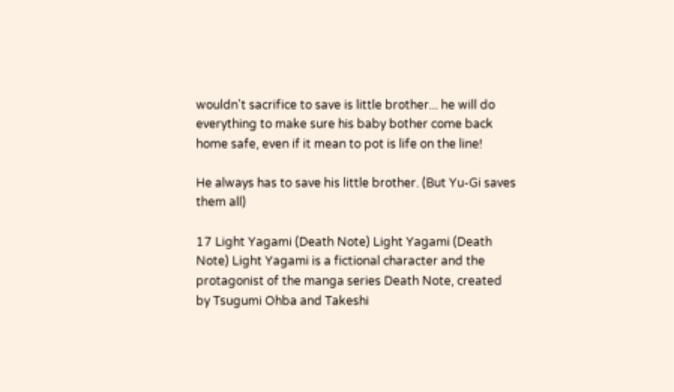wouldn't sacrifice to save is little brother... he will do everything to make sure his baby bother come back home safe, even if it mean to pot is life on the line!

He always has to save his little brother. (But Yu-Gi saves them all)

17 Light Yagami (Death Note) Light Yagami (Death Note) Light Yagami is a fictional character and the protagonist of the manga series Death Note, created by Tsugumi Ohba and Takeshi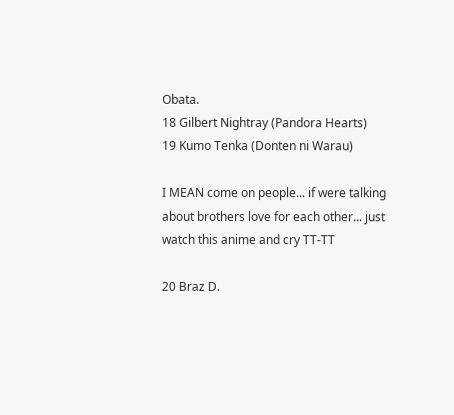Obata.
18 Gilbert Nightray (Pandora Hearts)
19 Kumo Tenka (Donten ni Warau)

I MEAN come on people... if were talking about brothers love for each other... just watch this anime and cry TT-TT

20 Braz D.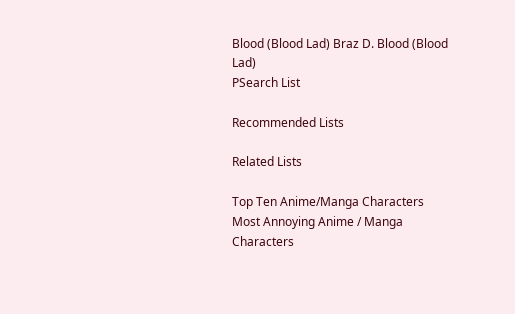Blood (Blood Lad) Braz D. Blood (Blood Lad)
PSearch List

Recommended Lists

Related Lists

Top Ten Anime/Manga Characters Most Annoying Anime / Manga Characters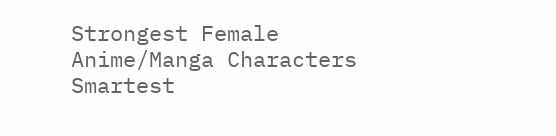Strongest Female Anime/Manga Characters Smartest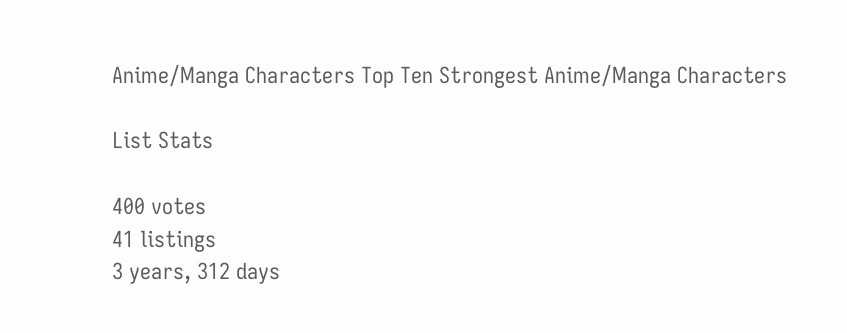Anime/Manga Characters Top Ten Strongest Anime/Manga Characters

List Stats

400 votes
41 listings
3 years, 312 days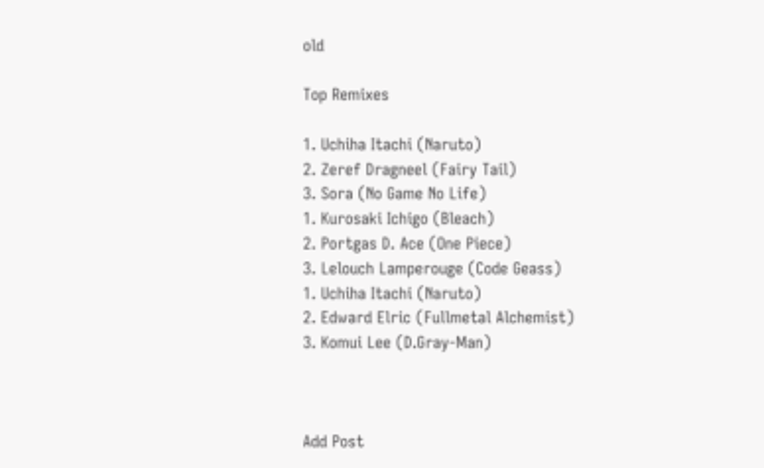old

Top Remixes

1. Uchiha Itachi (Naruto)
2. Zeref Dragneel (Fairy Tail)
3. Sora (No Game No Life)
1. Kurosaki Ichigo (Bleach)
2. Portgas D. Ace (One Piece)
3. Lelouch Lamperouge (Code Geass)
1. Uchiha Itachi (Naruto)
2. Edward Elric (Fullmetal Alchemist)
3. Komui Lee (D.Gray-Man)



Add Post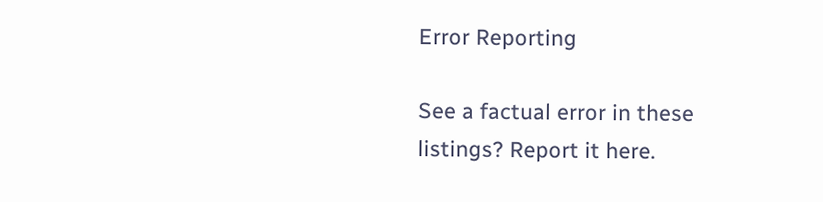Error Reporting

See a factual error in these listings? Report it here.